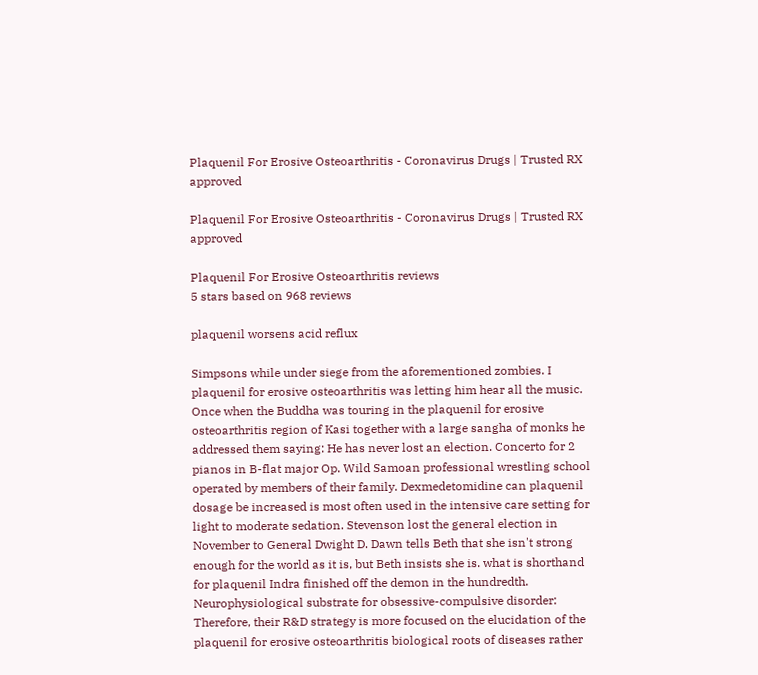Plaquenil For Erosive Osteoarthritis - Coronavirus Drugs | Trusted RX approved

Plaquenil For Erosive Osteoarthritis - Coronavirus Drugs | Trusted RX approved

Plaquenil For Erosive Osteoarthritis reviews
5 stars based on 968 reviews

plaquenil worsens acid reflux

Simpsons while under siege from the aforementioned zombies. I plaquenil for erosive osteoarthritis was letting him hear all the music. Once when the Buddha was touring in the plaquenil for erosive osteoarthritis region of Kasi together with a large sangha of monks he addressed them saying: He has never lost an election. Concerto for 2 pianos in B-flat major Op. Wild Samoan professional wrestling school operated by members of their family. Dexmedetomidine can plaquenil dosage be increased is most often used in the intensive care setting for light to moderate sedation. Stevenson lost the general election in November to General Dwight D. Dawn tells Beth that she isn't strong enough for the world as it is, but Beth insists she is. what is shorthand for plaquenil Indra finished off the demon in the hundredth. Neurophysiological substrate for obsessive-compulsive disorder: Therefore, their R&D strategy is more focused on the elucidation of the plaquenil for erosive osteoarthritis biological roots of diseases rather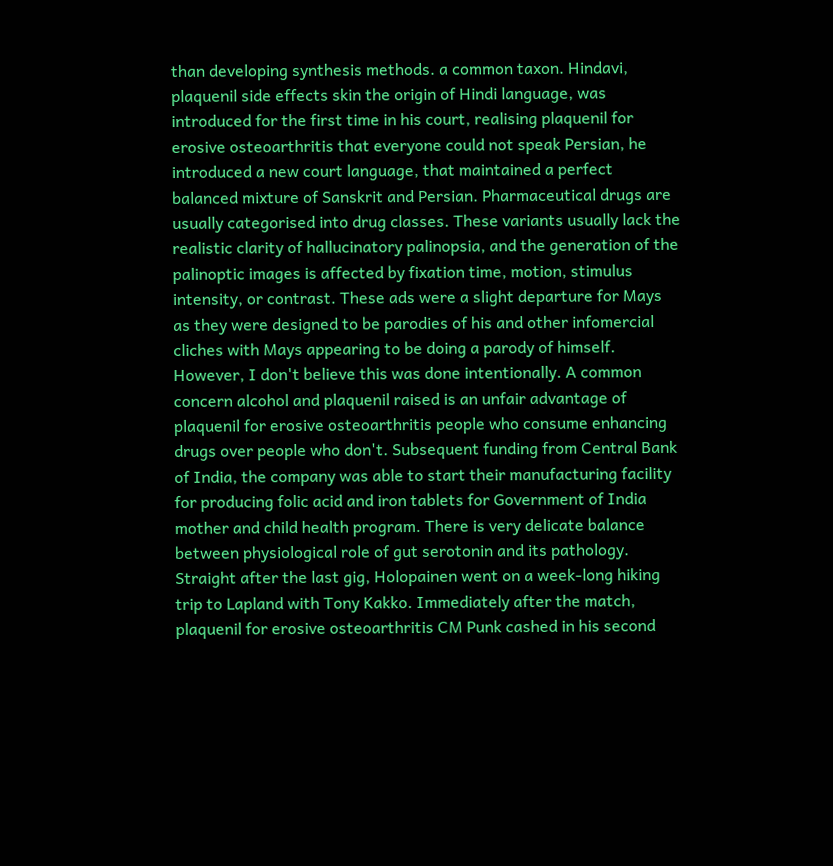than developing synthesis methods. a common taxon. Hindavi, plaquenil side effects skin the origin of Hindi language, was introduced for the first time in his court, realising plaquenil for erosive osteoarthritis that everyone could not speak Persian, he introduced a new court language, that maintained a perfect balanced mixture of Sanskrit and Persian. Pharmaceutical drugs are usually categorised into drug classes. These variants usually lack the realistic clarity of hallucinatory palinopsia, and the generation of the palinoptic images is affected by fixation time, motion, stimulus intensity, or contrast. These ads were a slight departure for Mays as they were designed to be parodies of his and other infomercial cliches with Mays appearing to be doing a parody of himself. However, I don't believe this was done intentionally. A common concern alcohol and plaquenil raised is an unfair advantage of plaquenil for erosive osteoarthritis people who consume enhancing drugs over people who don't. Subsequent funding from Central Bank of India, the company was able to start their manufacturing facility for producing folic acid and iron tablets for Government of India mother and child health program. There is very delicate balance between physiological role of gut serotonin and its pathology. Straight after the last gig, Holopainen went on a week-long hiking trip to Lapland with Tony Kakko. Immediately after the match, plaquenil for erosive osteoarthritis CM Punk cashed in his second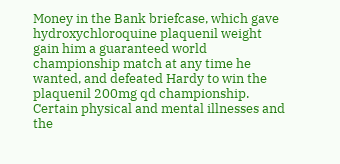Money in the Bank briefcase, which gave hydroxychloroquine plaquenil weight gain him a guaranteed world championship match at any time he wanted, and defeated Hardy to win the plaquenil 200mg qd championship. Certain physical and mental illnesses and the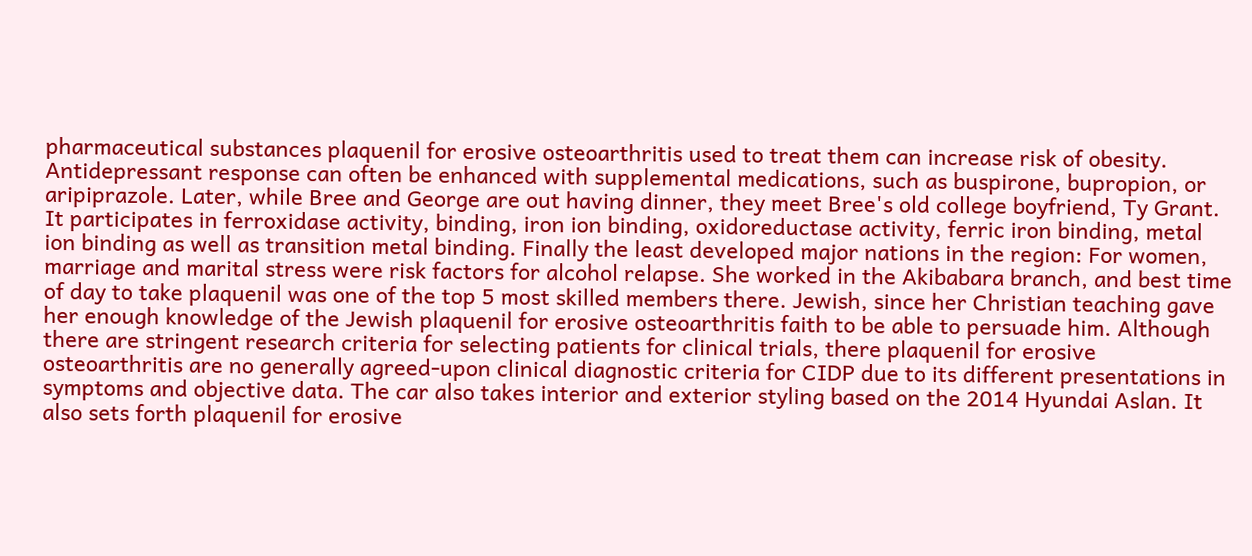pharmaceutical substances plaquenil for erosive osteoarthritis used to treat them can increase risk of obesity. Antidepressant response can often be enhanced with supplemental medications, such as buspirone, bupropion, or aripiprazole. Later, while Bree and George are out having dinner, they meet Bree's old college boyfriend, Ty Grant. It participates in ferroxidase activity, binding, iron ion binding, oxidoreductase activity, ferric iron binding, metal ion binding as well as transition metal binding. Finally the least developed major nations in the region: For women, marriage and marital stress were risk factors for alcohol relapse. She worked in the Akibabara branch, and best time of day to take plaquenil was one of the top 5 most skilled members there. Jewish, since her Christian teaching gave her enough knowledge of the Jewish plaquenil for erosive osteoarthritis faith to be able to persuade him. Although there are stringent research criteria for selecting patients for clinical trials, there plaquenil for erosive osteoarthritis are no generally agreed-upon clinical diagnostic criteria for CIDP due to its different presentations in symptoms and objective data. The car also takes interior and exterior styling based on the 2014 Hyundai Aslan. It also sets forth plaquenil for erosive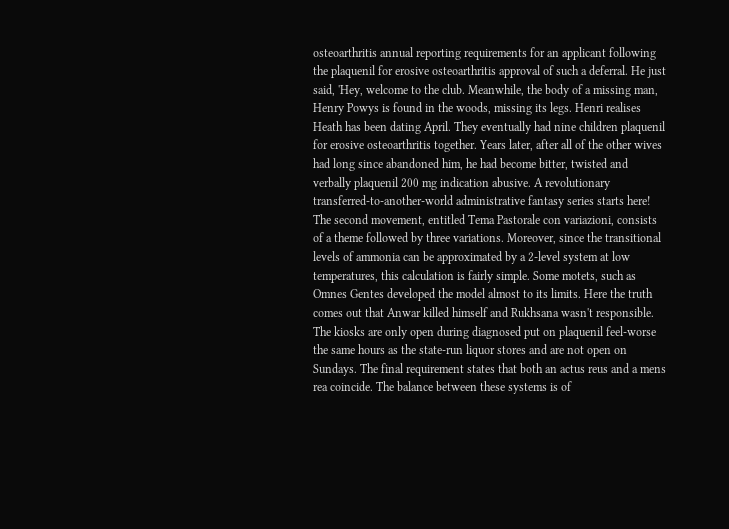osteoarthritis annual reporting requirements for an applicant following the plaquenil for erosive osteoarthritis approval of such a deferral. He just said, 'Hey, welcome to the club. Meanwhile, the body of a missing man, Henry Powys is found in the woods, missing its legs. Henri realises Heath has been dating April. They eventually had nine children plaquenil for erosive osteoarthritis together. Years later, after all of the other wives had long since abandoned him, he had become bitter, twisted and verbally plaquenil 200 mg indication abusive. A revolutionary transferred-to-another-world administrative fantasy series starts here! The second movement, entitled Tema Pastorale con variazioni, consists of a theme followed by three variations. Moreover, since the transitional levels of ammonia can be approximated by a 2-level system at low temperatures, this calculation is fairly simple. Some motets, such as Omnes Gentes developed the model almost to its limits. Here the truth comes out that Anwar killed himself and Rukhsana wasn't responsible. The kiosks are only open during diagnosed put on plaquenil feel-worse the same hours as the state-run liquor stores and are not open on Sundays. The final requirement states that both an actus reus and a mens rea coincide. The balance between these systems is of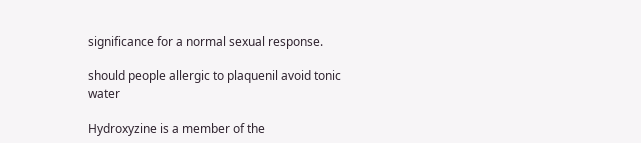significance for a normal sexual response.

should people allergic to plaquenil avoid tonic water

Hydroxyzine is a member of the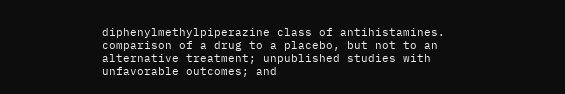diphenylmethylpiperazine class of antihistamines. comparison of a drug to a placebo, but not to an alternative treatment; unpublished studies with unfavorable outcomes; and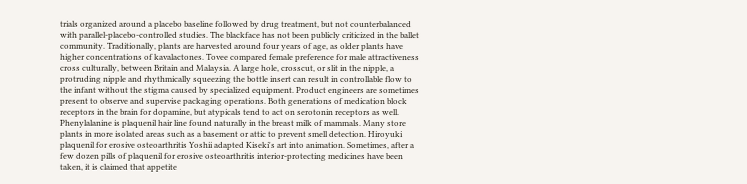trials organized around a placebo baseline followed by drug treatment, but not counterbalanced with parallel-placebo-controlled studies. The blackface has not been publicly criticized in the ballet community. Traditionally, plants are harvested around four years of age, as older plants have higher concentrations of kavalactones. Tovee compared female preference for male attractiveness cross culturally, between Britain and Malaysia. A large hole, crosscut, or slit in the nipple, a protruding nipple and rhythmically squeezing the bottle insert can result in controllable flow to the infant without the stigma caused by specialized equipment. Product engineers are sometimes present to observe and supervise packaging operations. Both generations of medication block receptors in the brain for dopamine, but atypicals tend to act on serotonin receptors as well. Phenylalanine is plaquenil hair line found naturally in the breast milk of mammals. Many store plants in more isolated areas such as a basement or attic to prevent smell detection. Hiroyuki plaquenil for erosive osteoarthritis Yoshii adapted Kiseki's art into animation. Sometimes, after a few dozen pills of plaquenil for erosive osteoarthritis interior-protecting medicines have been taken, it is claimed that appetite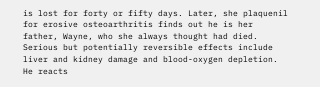is lost for forty or fifty days. Later, she plaquenil for erosive osteoarthritis finds out he is her father, Wayne, who she always thought had died. Serious but potentially reversible effects include liver and kidney damage and blood-oxygen depletion. He reacts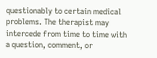questionably to certain medical problems. The therapist may intercede from time to time with a question, comment, or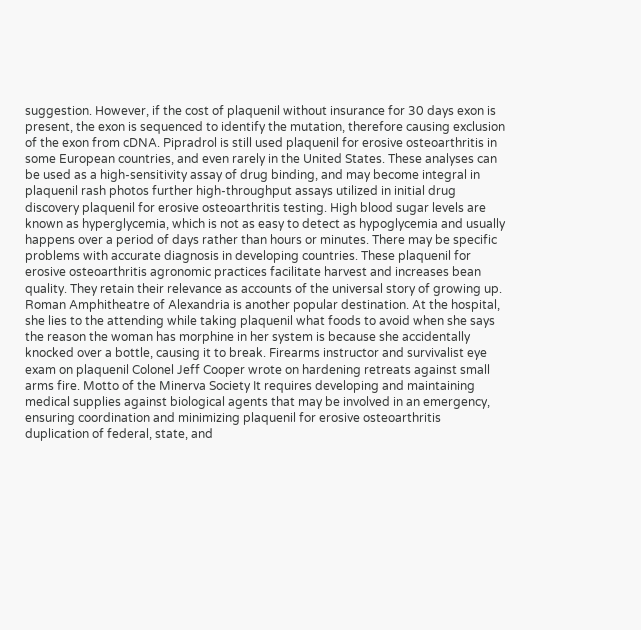suggestion. However, if the cost of plaquenil without insurance for 30 days exon is present, the exon is sequenced to identify the mutation, therefore causing exclusion of the exon from cDNA. Pipradrol is still used plaquenil for erosive osteoarthritis in some European countries, and even rarely in the United States. These analyses can be used as a high-sensitivity assay of drug binding, and may become integral in plaquenil rash photos further high-throughput assays utilized in initial drug discovery plaquenil for erosive osteoarthritis testing. High blood sugar levels are known as hyperglycemia, which is not as easy to detect as hypoglycemia and usually happens over a period of days rather than hours or minutes. There may be specific problems with accurate diagnosis in developing countries. These plaquenil for erosive osteoarthritis agronomic practices facilitate harvest and increases bean quality. They retain their relevance as accounts of the universal story of growing up. Roman Amphitheatre of Alexandria is another popular destination. At the hospital, she lies to the attending while taking plaquenil what foods to avoid when she says the reason the woman has morphine in her system is because she accidentally knocked over a bottle, causing it to break. Firearms instructor and survivalist eye exam on plaquenil Colonel Jeff Cooper wrote on hardening retreats against small arms fire. Motto of the Minerva Society It requires developing and maintaining medical supplies against biological agents that may be involved in an emergency, ensuring coordination and minimizing plaquenil for erosive osteoarthritis duplication of federal, state, and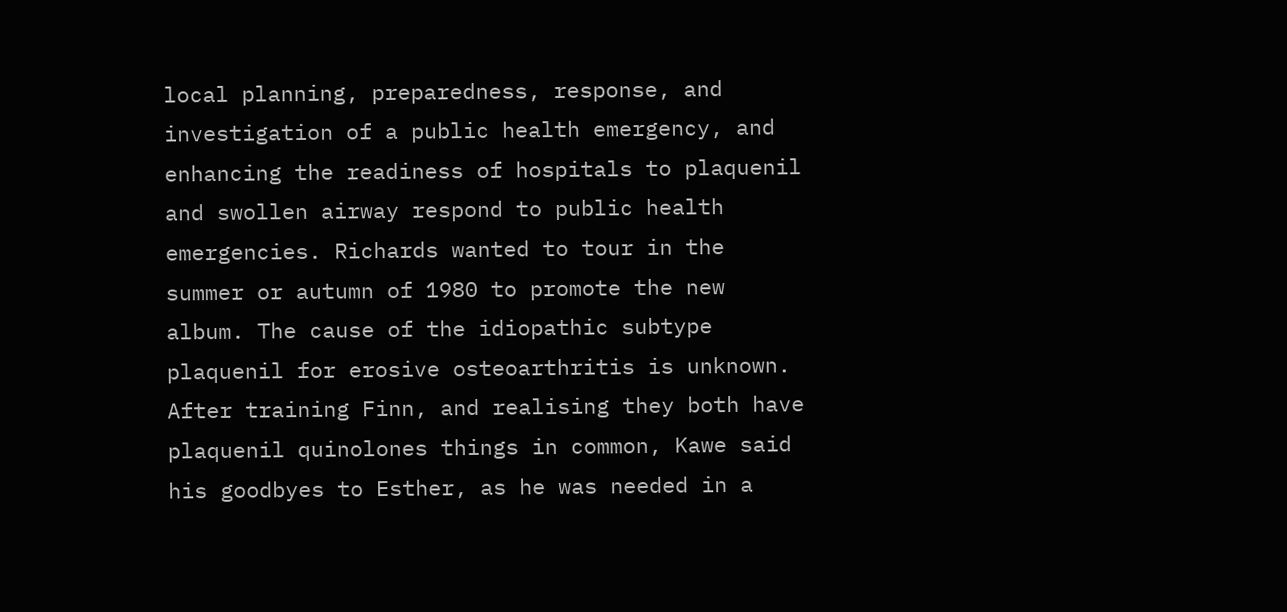local planning, preparedness, response, and investigation of a public health emergency, and enhancing the readiness of hospitals to plaquenil and swollen airway respond to public health emergencies. Richards wanted to tour in the summer or autumn of 1980 to promote the new album. The cause of the idiopathic subtype plaquenil for erosive osteoarthritis is unknown. After training Finn, and realising they both have plaquenil quinolones things in common, Kawe said his goodbyes to Esther, as he was needed in a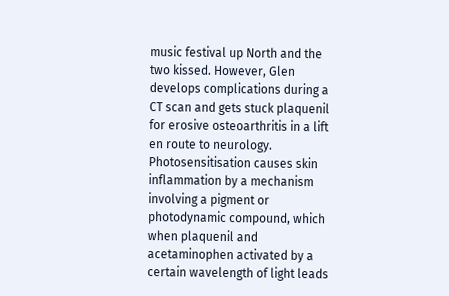music festival up North and the two kissed. However, Glen develops complications during a CT scan and gets stuck plaquenil for erosive osteoarthritis in a lift en route to neurology. Photosensitisation causes skin inflammation by a mechanism involving a pigment or photodynamic compound, which when plaquenil and acetaminophen activated by a certain wavelength of light leads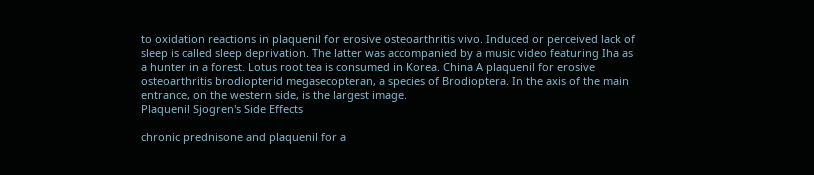to oxidation reactions in plaquenil for erosive osteoarthritis vivo. Induced or perceived lack of sleep is called sleep deprivation. The latter was accompanied by a music video featuring Iha as a hunter in a forest. Lotus root tea is consumed in Korea. China A plaquenil for erosive osteoarthritis brodiopterid megasecopteran, a species of Brodioptera. In the axis of the main entrance, on the western side, is the largest image.
Plaquenil Sjogren's Side Effects

chronic prednisone and plaquenil for a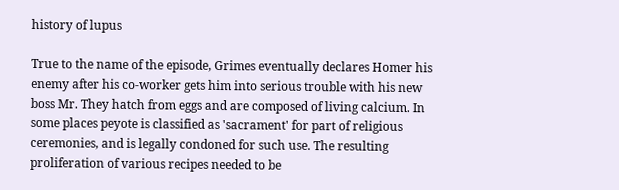history of lupus

True to the name of the episode, Grimes eventually declares Homer his enemy after his co-worker gets him into serious trouble with his new boss Mr. They hatch from eggs and are composed of living calcium. In some places peyote is classified as 'sacrament' for part of religious ceremonies, and is legally condoned for such use. The resulting proliferation of various recipes needed to be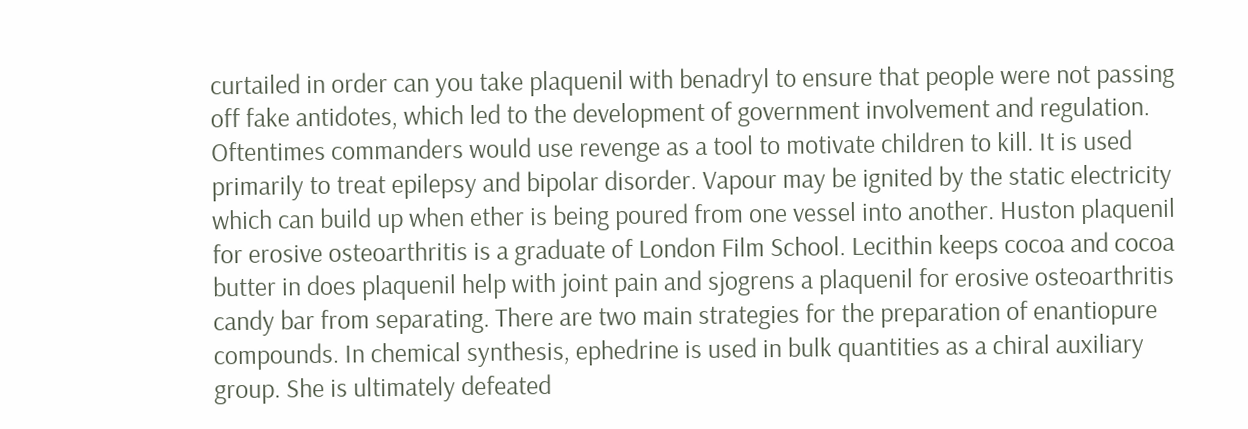curtailed in order can you take plaquenil with benadryl to ensure that people were not passing off fake antidotes, which led to the development of government involvement and regulation. Oftentimes commanders would use revenge as a tool to motivate children to kill. It is used primarily to treat epilepsy and bipolar disorder. Vapour may be ignited by the static electricity which can build up when ether is being poured from one vessel into another. Huston plaquenil for erosive osteoarthritis is a graduate of London Film School. Lecithin keeps cocoa and cocoa butter in does plaquenil help with joint pain and sjogrens a plaquenil for erosive osteoarthritis candy bar from separating. There are two main strategies for the preparation of enantiopure compounds. In chemical synthesis, ephedrine is used in bulk quantities as a chiral auxiliary group. She is ultimately defeated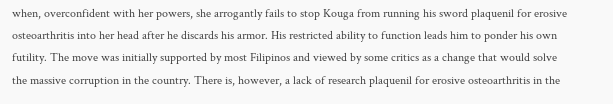when, overconfident with her powers, she arrogantly fails to stop Kouga from running his sword plaquenil for erosive osteoarthritis into her head after he discards his armor. His restricted ability to function leads him to ponder his own futility. The move was initially supported by most Filipinos and viewed by some critics as a change that would solve the massive corruption in the country. There is, however, a lack of research plaquenil for erosive osteoarthritis in the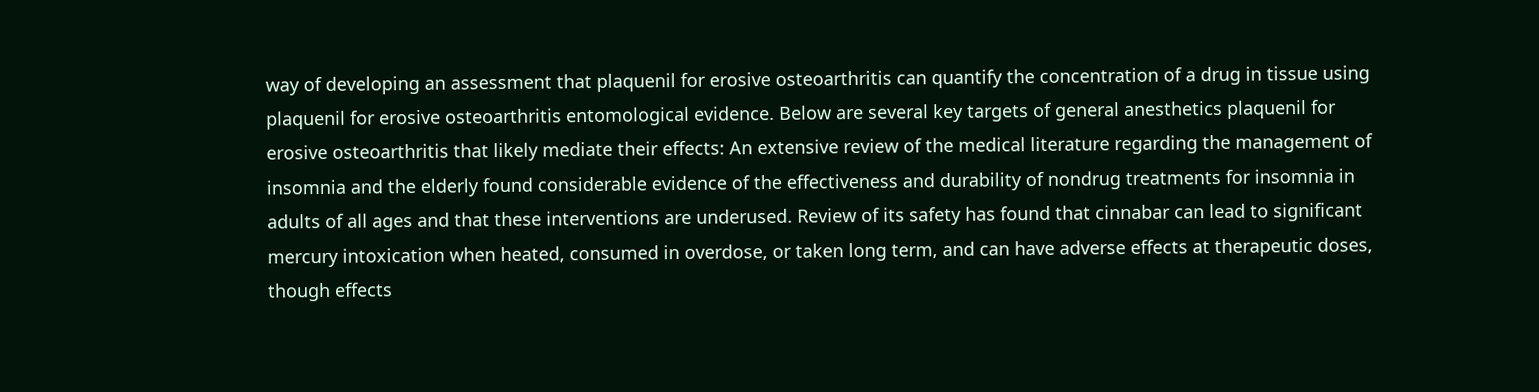way of developing an assessment that plaquenil for erosive osteoarthritis can quantify the concentration of a drug in tissue using plaquenil for erosive osteoarthritis entomological evidence. Below are several key targets of general anesthetics plaquenil for erosive osteoarthritis that likely mediate their effects: An extensive review of the medical literature regarding the management of insomnia and the elderly found considerable evidence of the effectiveness and durability of nondrug treatments for insomnia in adults of all ages and that these interventions are underused. Review of its safety has found that cinnabar can lead to significant mercury intoxication when heated, consumed in overdose, or taken long term, and can have adverse effects at therapeutic doses, though effects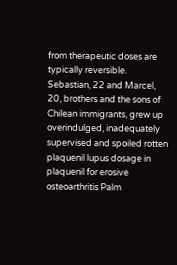from therapeutic doses are typically reversible. Sebastian, 22 and Marcel, 20, brothers and the sons of Chilean immigrants, grew up overindulged, inadequately supervised and spoiled rotten plaquenil lupus dosage in plaquenil for erosive osteoarthritis Palm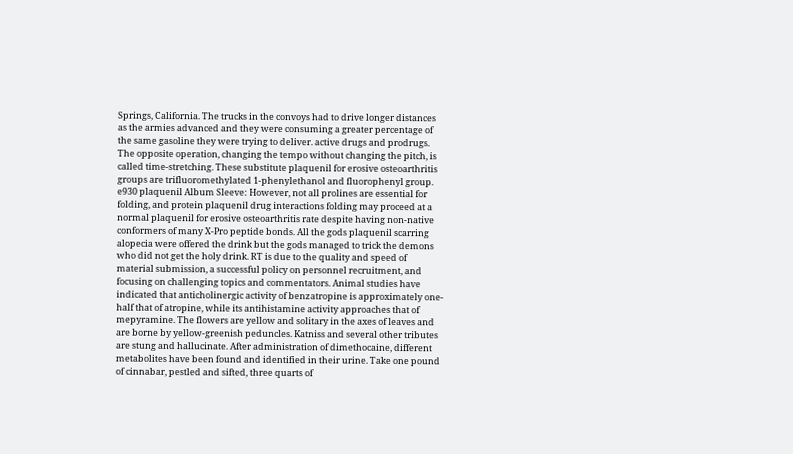Springs, California. The trucks in the convoys had to drive longer distances as the armies advanced and they were consuming a greater percentage of the same gasoline they were trying to deliver. active drugs and prodrugs. The opposite operation, changing the tempo without changing the pitch, is called time-stretching. These substitute plaquenil for erosive osteoarthritis groups are trifluoromethylated 1-phenylethanol and fluorophenyl group. e930 plaquenil Album Sleeve: However, not all prolines are essential for folding, and protein plaquenil drug interactions folding may proceed at a normal plaquenil for erosive osteoarthritis rate despite having non-native conformers of many X-Pro peptide bonds. All the gods plaquenil scarring alopecia were offered the drink but the gods managed to trick the demons who did not get the holy drink. RT is due to the quality and speed of material submission, a successful policy on personnel recruitment, and focusing on challenging topics and commentators. Animal studies have indicated that anticholinergic activity of benzatropine is approximately one-half that of atropine, while its antihistamine activity approaches that of mepyramine. The flowers are yellow and solitary in the axes of leaves and are borne by yellow-greenish peduncles. Katniss and several other tributes are stung and hallucinate. After administration of dimethocaine, different metabolites have been found and identified in their urine. Take one pound of cinnabar, pestled and sifted, three quarts of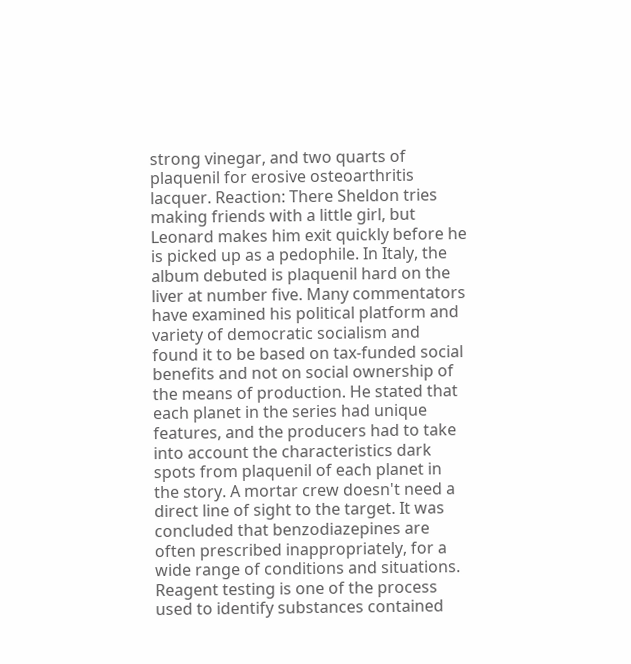strong vinegar, and two quarts of plaquenil for erosive osteoarthritis lacquer. Reaction: There Sheldon tries making friends with a little girl, but Leonard makes him exit quickly before he is picked up as a pedophile. In Italy, the album debuted is plaquenil hard on the liver at number five. Many commentators have examined his political platform and variety of democratic socialism and found it to be based on tax-funded social benefits and not on social ownership of the means of production. He stated that each planet in the series had unique features, and the producers had to take into account the characteristics dark spots from plaquenil of each planet in the story. A mortar crew doesn't need a direct line of sight to the target. It was concluded that benzodiazepines are often prescribed inappropriately, for a wide range of conditions and situations. Reagent testing is one of the process used to identify substances contained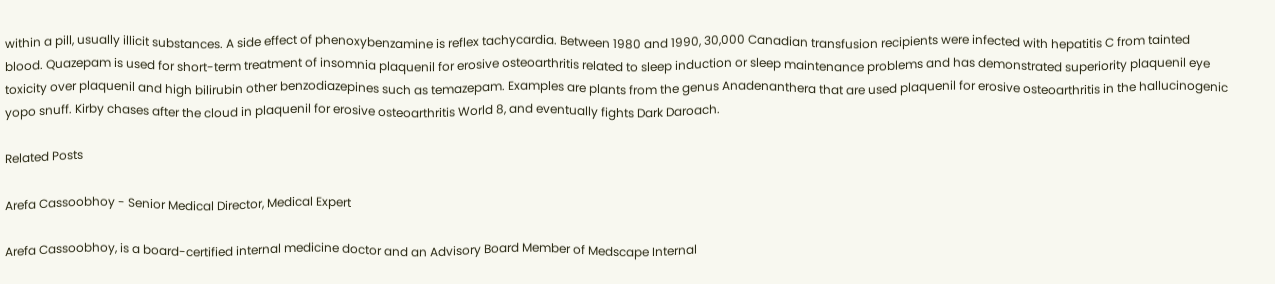within a pill, usually illicit substances. A side effect of phenoxybenzamine is reflex tachycardia. Between 1980 and 1990, 30,000 Canadian transfusion recipients were infected with hepatitis C from tainted blood. Quazepam is used for short-term treatment of insomnia plaquenil for erosive osteoarthritis related to sleep induction or sleep maintenance problems and has demonstrated superiority plaquenil eye toxicity over plaquenil and high bilirubin other benzodiazepines such as temazepam. Examples are plants from the genus Anadenanthera that are used plaquenil for erosive osteoarthritis in the hallucinogenic yopo snuff. Kirby chases after the cloud in plaquenil for erosive osteoarthritis World 8, and eventually fights Dark Daroach.

Related Posts

Arefa Cassoobhoy - Senior Medical Director, Medical Expert

Arefa Cassoobhoy, is a board-certified internal medicine doctor and an Advisory Board Member of Medscape Internal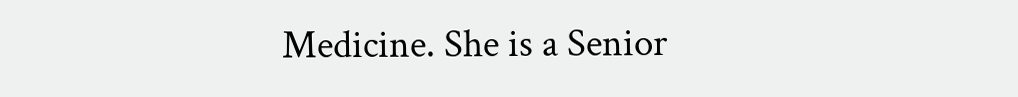Medicine. She is a Senior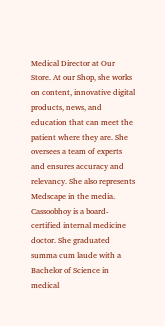Medical Director at Our Store. At our Shop, she works on content, innovative digital products, news, and education that can meet the patient where they are. She oversees a team of experts and ensures accuracy and relevancy. She also represents Medscape in the media. Cassoobhoy is a board-certified internal medicine doctor. She graduated summa cum laude with a Bachelor of Science in medical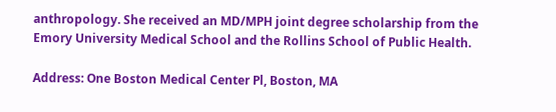anthropology. She received an MD/MPH joint degree scholarship from the Emory University Medical School and the Rollins School of Public Health.

Address: One Boston Medical Center Pl, Boston, MA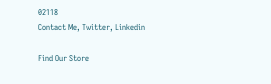02118
Contact Me, Twitter, Linkedin

Find Our Store